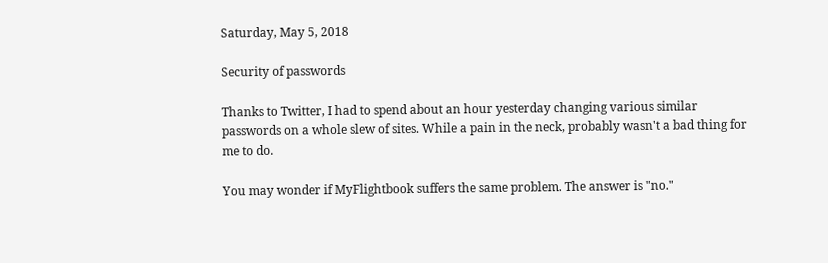Saturday, May 5, 2018

Security of passwords

Thanks to Twitter, I had to spend about an hour yesterday changing various similar passwords on a whole slew of sites. While a pain in the neck, probably wasn't a bad thing for me to do.

You may wonder if MyFlightbook suffers the same problem. The answer is "no."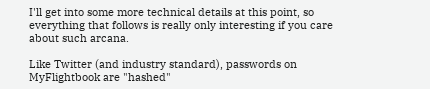I'll get into some more technical details at this point, so everything that follows is really only interesting if you care about such arcana.

Like Twitter (and industry standard), passwords on MyFlightbook are "hashed"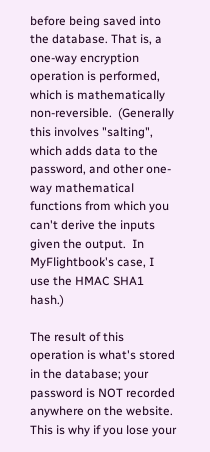before being saved into the database. That is, a one-way encryption operation is performed, which is mathematically non-reversible.  (Generally this involves "salting", which adds data to the password, and other one-way mathematical functions from which you can't derive the inputs given the output.  In MyFlightbook's case, I use the HMAC SHA1 hash.)

The result of this operation is what's stored in the database; your password is NOT recorded anywhere on the website.  This is why if you lose your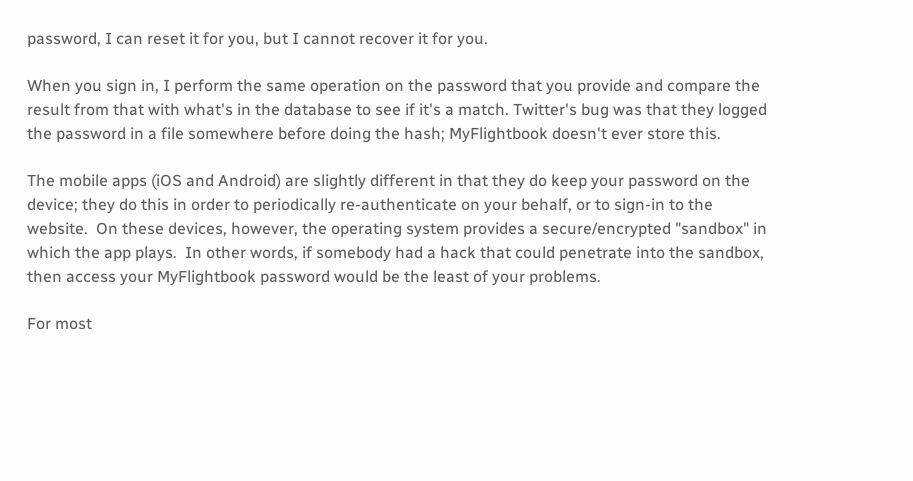password, I can reset it for you, but I cannot recover it for you.

When you sign in, I perform the same operation on the password that you provide and compare the result from that with what's in the database to see if it's a match. Twitter's bug was that they logged the password in a file somewhere before doing the hash; MyFlightbook doesn't ever store this.

The mobile apps (iOS and Android) are slightly different in that they do keep your password on the device; they do this in order to periodically re-authenticate on your behalf, or to sign-in to the website.  On these devices, however, the operating system provides a secure/encrypted "sandbox" in which the app plays.  In other words, if somebody had a hack that could penetrate into the sandbox, then access your MyFlightbook password would be the least of your problems.

For most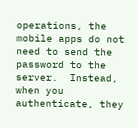operations, the mobile apps do not need to send the password to the server.  Instead, when you authenticate, they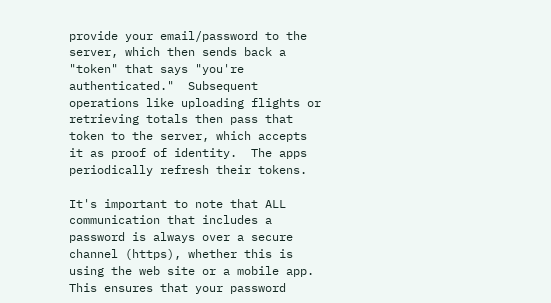provide your email/password to the server, which then sends back a "token" that says "you're authenticated."  Subsequent operations like uploading flights or retrieving totals then pass that token to the server, which accepts it as proof of identity.  The apps periodically refresh their tokens.

It's important to note that ALL communication that includes a password is always over a secure channel (https), whether this is using the web site or a mobile app.  This ensures that your password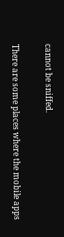cannot be sniffed.

There are some places where the mobile apps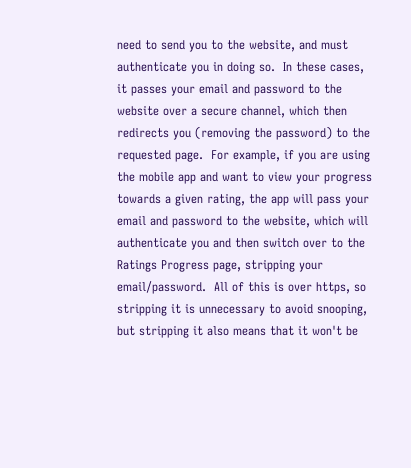need to send you to the website, and must authenticate you in doing so.  In these cases, it passes your email and password to the website over a secure channel, which then redirects you (removing the password) to the requested page.  For example, if you are using the mobile app and want to view your progress towards a given rating, the app will pass your email and password to the website, which will authenticate you and then switch over to the Ratings Progress page, stripping your email/password.  All of this is over https, so stripping it is unnecessary to avoid snooping, but stripping it also means that it won't be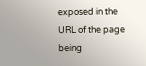exposed in the URL of the page being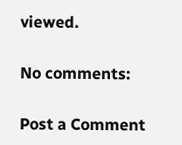viewed.

No comments:

Post a Comment